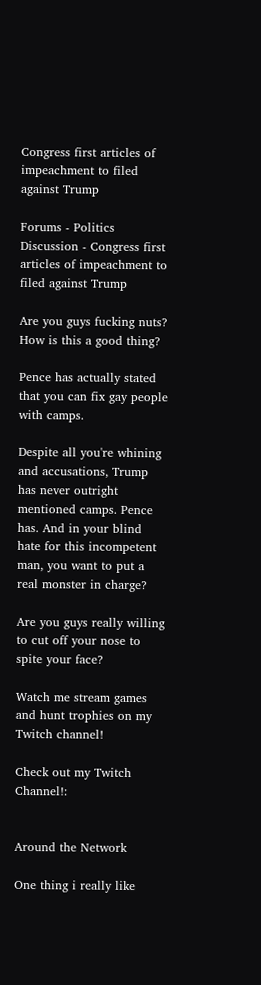Congress first articles of impeachment to filed against Trump

Forums - Politics Discussion - Congress first articles of impeachment to filed against Trump

Are you guys fucking nuts? How is this a good thing?

Pence has actually stated that you can fix gay people with camps.

Despite all you're whining and accusations, Trump has never outright mentioned camps. Pence has. And in your blind hate for this incompetent man, you want to put a real monster in charge?

Are you guys really willing to cut off your nose to spite your face?

Watch me stream games and hunt trophies on my Twitch channel!

Check out my Twitch Channel!:


Around the Network

One thing i really like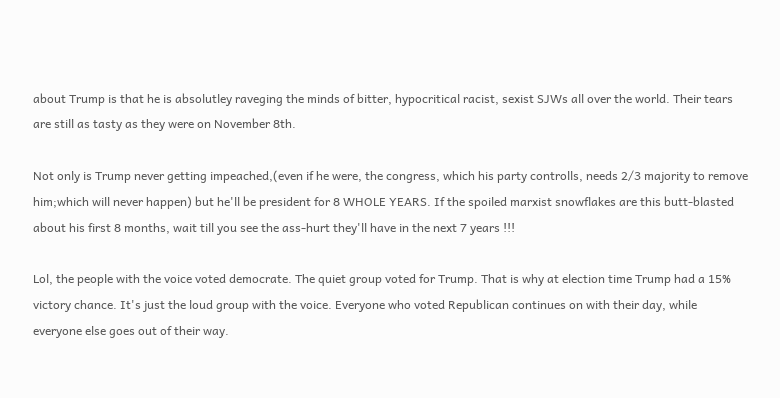about Trump is that he is absolutley raveging the minds of bitter, hypocritical racist, sexist SJWs all over the world. Their tears are still as tasty as they were on November 8th.

Not only is Trump never getting impeached,(even if he were, the congress, which his party controlls, needs 2/3 majority to remove him;which will never happen) but he'll be president for 8 WHOLE YEARS. If the spoiled marxist snowflakes are this butt-blasted about his first 8 months, wait till you see the ass-hurt they'll have in the next 7 years !!!

Lol, the people with the voice voted democrate. The quiet group voted for Trump. That is why at election time Trump had a 15% victory chance. It's just the loud group with the voice. Everyone who voted Republican continues on with their day, while everyone else goes out of their way.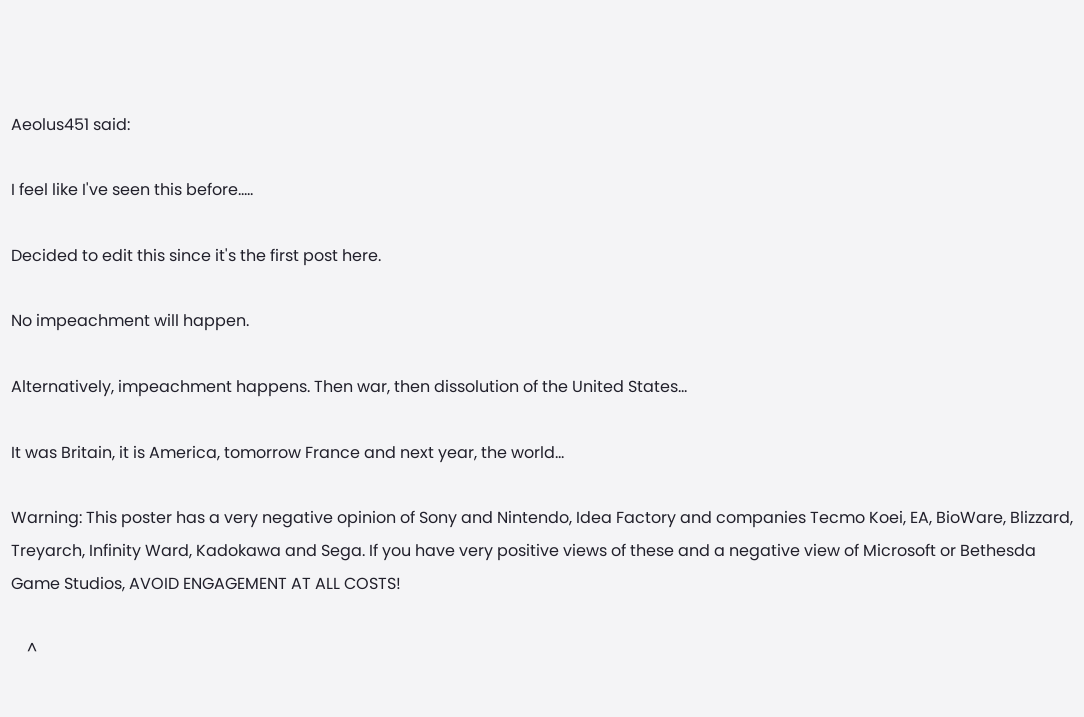Aeolus451 said:

I feel like I've seen this before.....

Decided to edit this since it's the first post here.

No impeachment will happen.

Alternatively, impeachment happens. Then war, then dissolution of the United States...

It was Britain, it is America, tomorrow France and next year, the world...

Warning: This poster has a very negative opinion of Sony and Nintendo, Idea Factory and companies Tecmo Koei, EA, BioWare, Blizzard, Treyarch, Infinity Ward, Kadokawa and Sega. If you have very positive views of these and a negative view of Microsoft or Bethesda Game Studios, AVOID ENGAGEMENT AT ALL COSTS!

    ^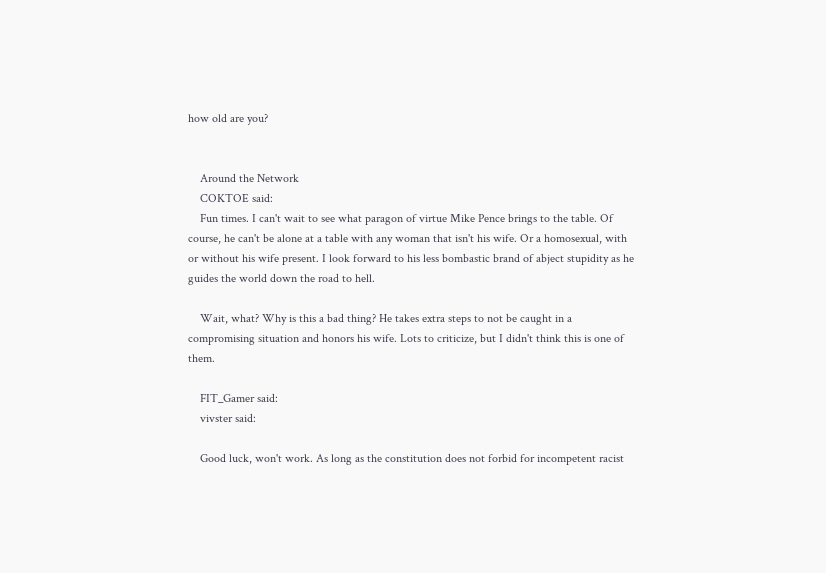how old are you?


    Around the Network
    COKTOE said:
    Fun times. I can't wait to see what paragon of virtue Mike Pence brings to the table. Of course, he can't be alone at a table with any woman that isn't his wife. Or a homosexual, with or without his wife present. I look forward to his less bombastic brand of abject stupidity as he guides the world down the road to hell.

    Wait, what? Why is this a bad thing? He takes extra steps to not be caught in a compromising situation and honors his wife. Lots to criticize, but I didn't think this is one of them.

    FIT_Gamer said:
    vivster said:

    Good luck, won't work. As long as the constitution does not forbid for incompetent racist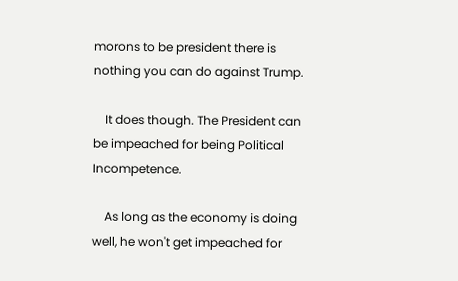morons to be president there is nothing you can do against Trump.

    It does though. The President can be impeached for being Political Incompetence.

    As long as the economy is doing well, he won't get impeached for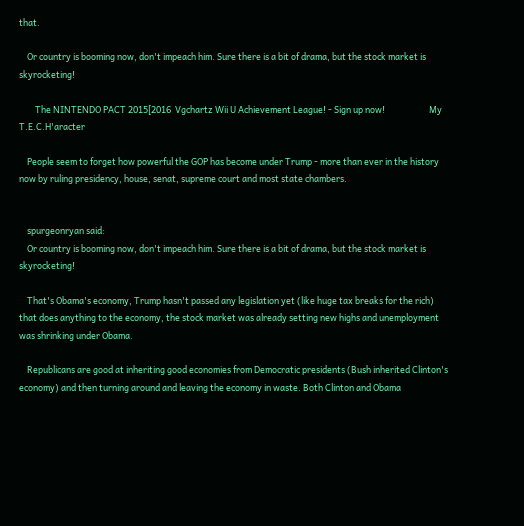that.

    Or country is booming now, don't impeach him. Sure there is a bit of drama, but the stock market is skyrocketing!

        The NINTENDO PACT 2015[2016  Vgchartz Wii U Achievement League! - Sign up now!                      My T.E.C.H'aracter

    People seem to forget how powerful the GOP has become under Trump - more than ever in the history now by ruling presidency, house, senat, supreme court and most state chambers.


    spurgeonryan said:
    Or country is booming now, don't impeach him. Sure there is a bit of drama, but the stock market is skyrocketing!

    That's Obama's economy, Trump hasn't passed any legislation yet (like huge tax breaks for the rich) that does anything to the economy, the stock market was already setting new highs and unemployment was shrinking under Obama.

    Republicans are good at inheriting good economies from Democratic presidents (Bush inherited Clinton's economy) and then turning around and leaving the economy in waste. Both Clinton and Obama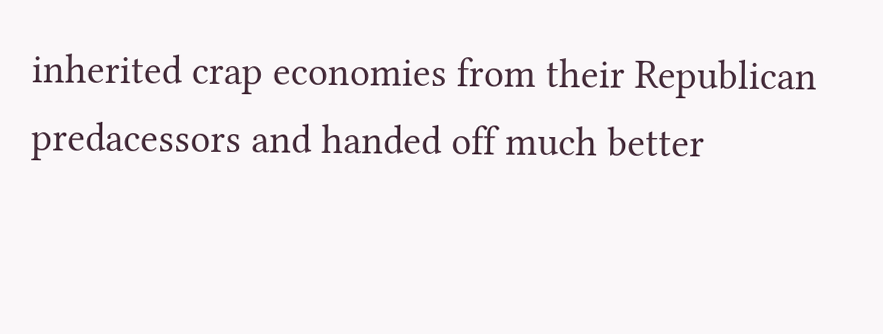inherited crap economies from their Republican predacessors and handed off much better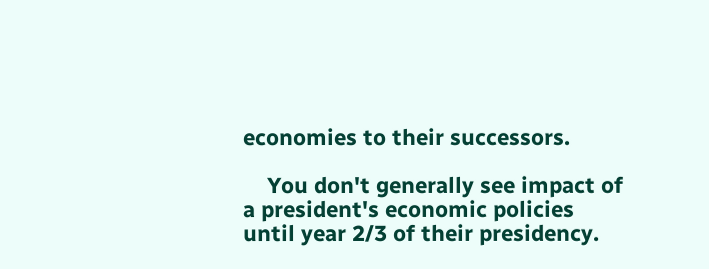economies to their successors.

    You don't generally see impact of a president's economic policies until year 2/3 of their presidency.